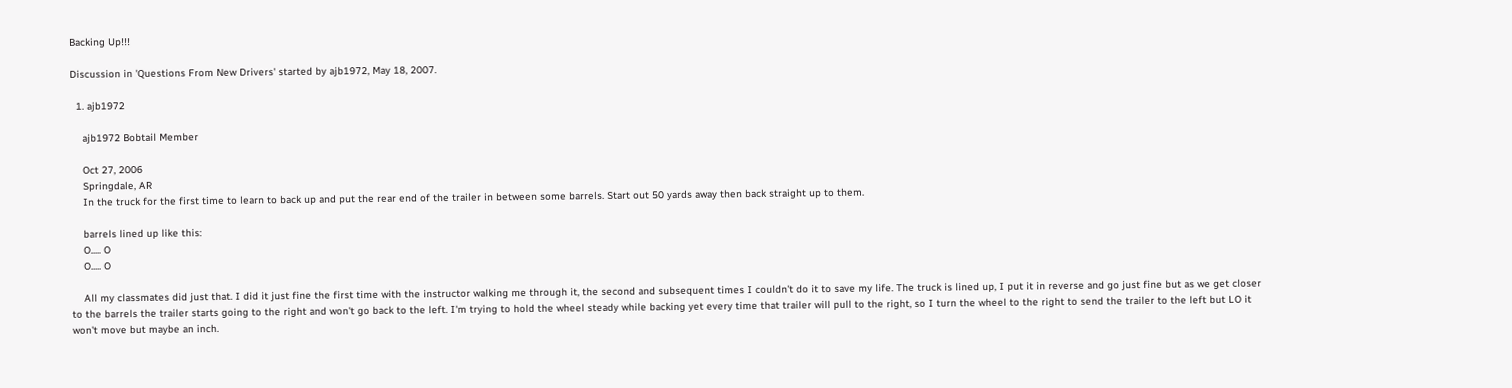Backing Up!!!

Discussion in 'Questions From New Drivers' started by ajb1972, May 18, 2007.

  1. ajb1972

    ajb1972 Bobtail Member

    Oct 27, 2006
    Springdale, AR
    In the truck for the first time to learn to back up and put the rear end of the trailer in between some barrels. Start out 50 yards away then back straight up to them.

    barrels lined up like this:
    O..... O
    O..... O

    All my classmates did just that. I did it just fine the first time with the instructor walking me through it, the second and subsequent times I couldn't do it to save my life. The truck is lined up, I put it in reverse and go just fine but as we get closer to the barrels the trailer starts going to the right and won't go back to the left. I'm trying to hold the wheel steady while backing yet every time that trailer will pull to the right, so I turn the wheel to the right to send the trailer to the left but LO it won't move but maybe an inch.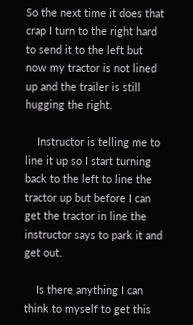So the next time it does that crap I turn to the right hard to send it to the left but now my tractor is not lined up and the trailer is still hugging the right.

    Instructor is telling me to line it up so I start turning back to the left to line the tractor up but before I can get the tractor in line the instructor says to park it and get out.

    Is there anything I can think to myself to get this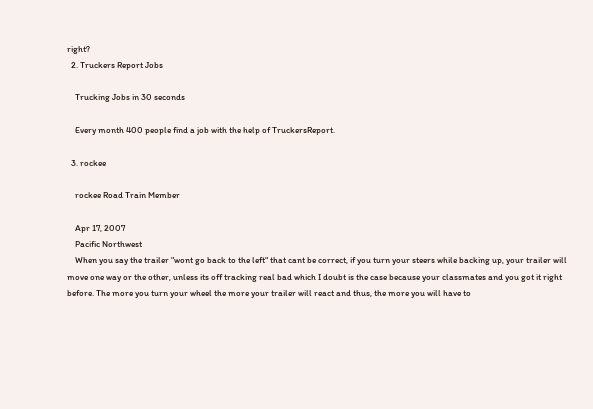right?
  2. Truckers Report Jobs

    Trucking Jobs in 30 seconds

    Every month 400 people find a job with the help of TruckersReport.

  3. rockee

    rockee Road Train Member

    Apr 17, 2007
    Pacific Northwest
    When you say the trailer "wont go back to the left" that cant be correct, if you turn your steers while backing up, your trailer will move one way or the other, unless its off tracking real bad which I doubt is the case because your classmates and you got it right before. The more you turn your wheel the more your trailer will react and thus, the more you will have to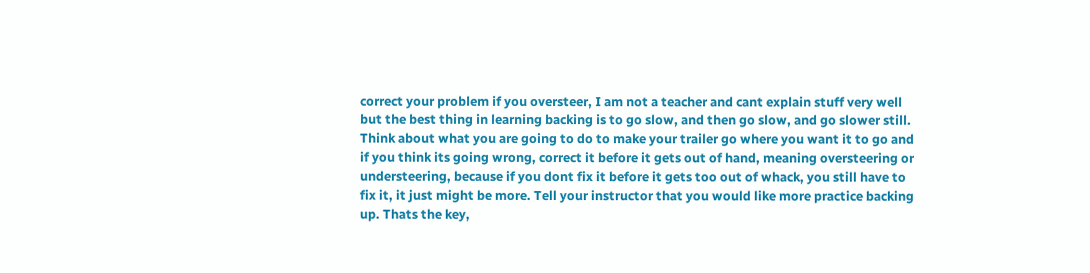correct your problem if you oversteer, I am not a teacher and cant explain stuff very well but the best thing in learning backing is to go slow, and then go slow, and go slower still. Think about what you are going to do to make your trailer go where you want it to go and if you think its going wrong, correct it before it gets out of hand, meaning oversteering or understeering, because if you dont fix it before it gets too out of whack, you still have to fix it, it just might be more. Tell your instructor that you would like more practice backing up. Thats the key,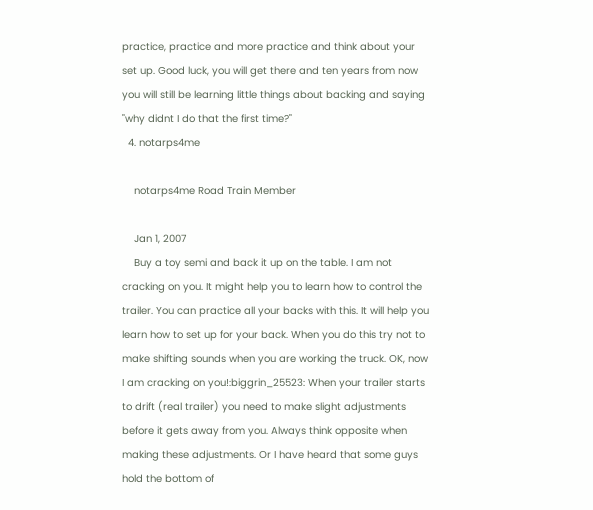practice, practice and more practice and think about your set up. Good luck, you will get there and ten years from now you will still be learning little things about backing and saying "why didnt I do that the first time?"
  4. notarps4me

    notarps4me Road Train Member

    Jan 1, 2007
    Buy a toy semi and back it up on the table. I am not cracking on you. It might help you to learn how to control the trailer. You can practice all your backs with this. It will help you learn how to set up for your back. When you do this try not to make shifting sounds when you are working the truck. OK, now I am cracking on you!:biggrin_25523: When your trailer starts to drift (real trailer) you need to make slight adjustments before it gets away from you. Always think opposite when making these adjustments. Or I have heard that some guys hold the bottom of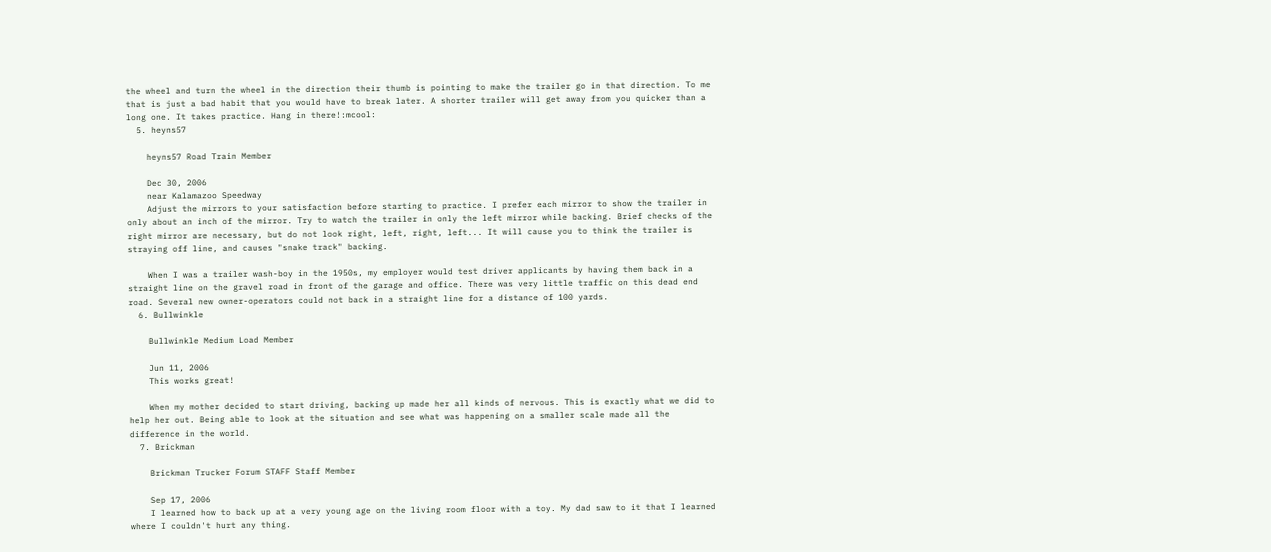the wheel and turn the wheel in the direction their thumb is pointing to make the trailer go in that direction. To me that is just a bad habit that you would have to break later. A shorter trailer will get away from you quicker than a long one. It takes practice. Hang in there!:mcool:
  5. heyns57

    heyns57 Road Train Member

    Dec 30, 2006
    near Kalamazoo Speedway
    Adjust the mirrors to your satisfaction before starting to practice. I prefer each mirror to show the trailer in only about an inch of the mirror. Try to watch the trailer in only the left mirror while backing. Brief checks of the right mirror are necessary, but do not look right, left, right, left... It will cause you to think the trailer is straying off line, and causes "snake track" backing.

    When I was a trailer wash-boy in the 1950s, my employer would test driver applicants by having them back in a straight line on the gravel road in front of the garage and office. There was very little traffic on this dead end road. Several new owner-operators could not back in a straight line for a distance of 100 yards.
  6. Bullwinkle

    Bullwinkle Medium Load Member

    Jun 11, 2006
    This works great!

    When my mother decided to start driving, backing up made her all kinds of nervous. This is exactly what we did to help her out. Being able to look at the situation and see what was happening on a smaller scale made all the difference in the world.
  7. Brickman

    Brickman Trucker Forum STAFF Staff Member

    Sep 17, 2006
    I learned how to back up at a very young age on the living room floor with a toy. My dad saw to it that I learned where I couldn't hurt any thing.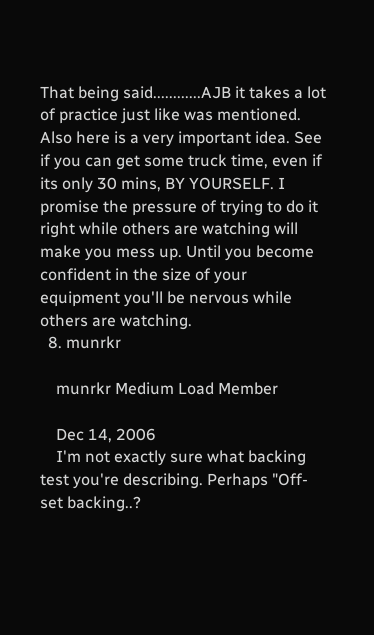That being said............AJB it takes a lot of practice just like was mentioned. Also here is a very important idea. See if you can get some truck time, even if its only 30 mins, BY YOURSELF. I promise the pressure of trying to do it right while others are watching will make you mess up. Until you become confident in the size of your equipment you'll be nervous while others are watching.
  8. munrkr

    munrkr Medium Load Member

    Dec 14, 2006
    I'm not exactly sure what backing test you're describing. Perhaps "Off-set backing..?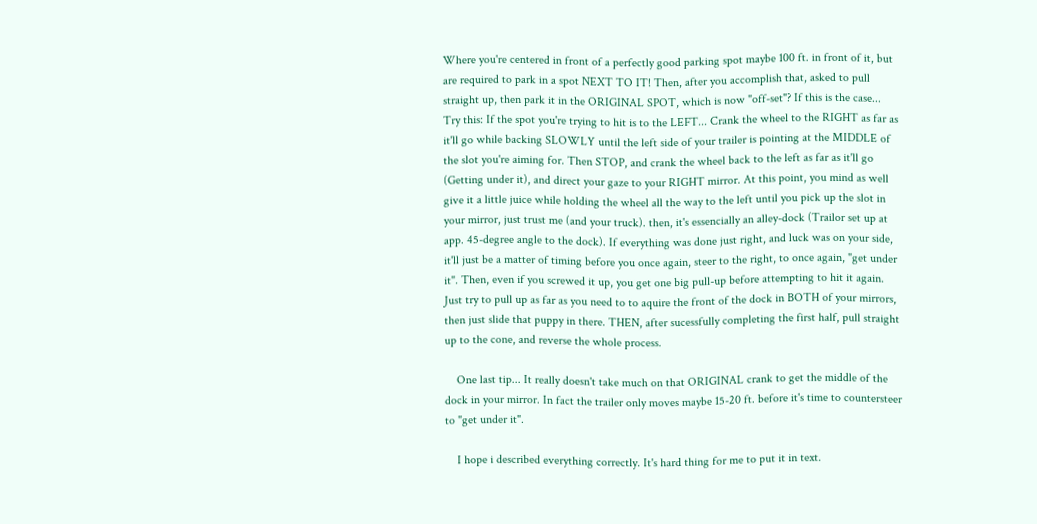Where you're centered in front of a perfectly good parking spot maybe 100 ft. in front of it, but are required to park in a spot NEXT TO IT! Then, after you accomplish that, asked to pull straight up, then park it in the ORIGINAL SPOT, which is now "off-set"? If this is the case... Try this: If the spot you're trying to hit is to the LEFT... Crank the wheel to the RIGHT as far as it'll go while backing SLOWLY until the left side of your trailer is pointing at the MIDDLE of the slot you're aiming for. Then STOP, and crank the wheel back to the left as far as it'll go (Getting under it), and direct your gaze to your RIGHT mirror. At this point, you mind as well give it a little juice while holding the wheel all the way to the left until you pick up the slot in your mirror, just trust me (and your truck). then, it's essencially an alley-dock (Trailor set up at app. 45-degree angle to the dock). If everything was done just right, and luck was on your side, it'll just be a matter of timing before you once again, steer to the right, to once again, "get under it". Then, even if you screwed it up, you get one big pull-up before attempting to hit it again. Just try to pull up as far as you need to to aquire the front of the dock in BOTH of your mirrors, then just slide that puppy in there. THEN, after sucessfully completing the first half, pull straight up to the cone, and reverse the whole process.

    One last tip... It really doesn't take much on that ORIGINAL crank to get the middle of the dock in your mirror. In fact the trailer only moves maybe 15-20 ft. before it's time to countersteer to "get under it".

    I hope i described everything correctly. It's hard thing for me to put it in text.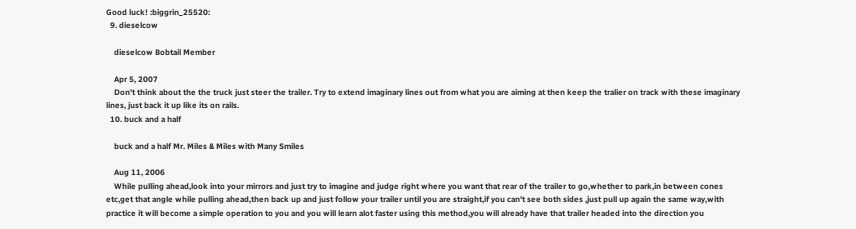Good luck! :biggrin_25520:
  9. dieselcow

    dieselcow Bobtail Member

    Apr 5, 2007
    Don't think about the the truck just steer the trailer. Try to extend imaginary lines out from what you are aiming at then keep the tralier on track with these imaginary lines, just back it up like its on rails.
  10. buck and a half

    buck and a half Mr. Miles & Miles with Many Smiles

    Aug 11, 2006
    While pulling ahead,look into your mirrors and just try to imagine and judge right where you want that rear of the trailer to go,whether to park,in between cones etc,get that angle while pulling ahead,then back up and just follow your trailer until you are straight,if you can't see both sides ,just pull up again the same way,with practice it will become a simple operation to you and you will learn alot faster using this method,you will already have that trailer headed into the direction you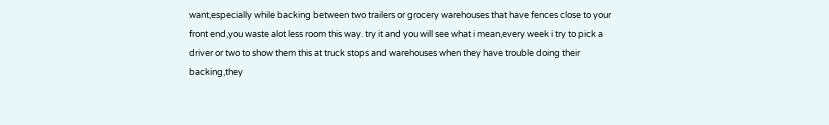want,especially while backing between two trailers or grocery warehouses that have fences close to your front end,you waste alot less room this way. try it and you will see what i mean,every week i try to pick a driver or two to show them this at truck stops and warehouses when they have trouble doing their backing,they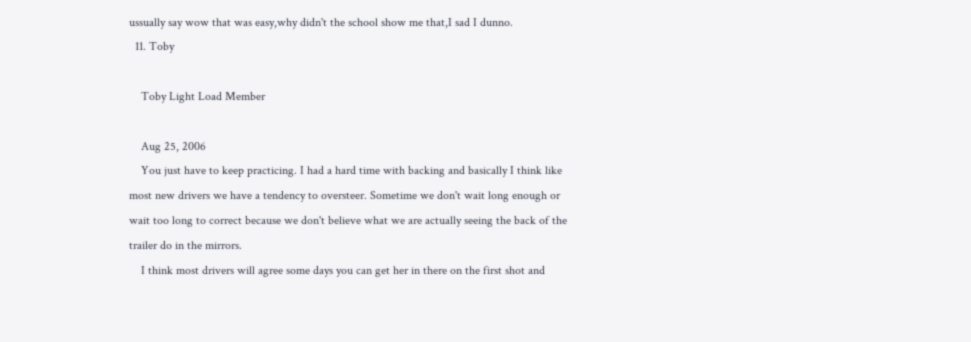ussually say wow that was easy,why didn't the school show me that,I sad I dunno.
  11. Toby

    Toby Light Load Member

    Aug 25, 2006
    You just have to keep practicing. I had a hard time with backing and basically I think like most new drivers we have a tendency to oversteer. Sometime we don't wait long enough or wait too long to correct because we don't believe what we are actually seeing the back of the trailer do in the mirrors.
    I think most drivers will agree some days you can get her in there on the first shot and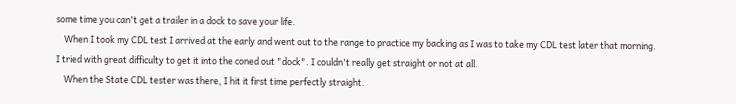some time you can't get a trailer in a dock to save your life.
    When I took my CDL test I arrived at the early and went out to the range to practice my backing as I was to take my CDL test later that morning. I tried with great difficulty to get it into the coned out "dock". I couldn't really get straight or not at all.
    When the State CDL tester was there, I hit it first time perfectly straight.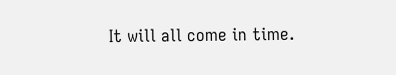It will all come in time.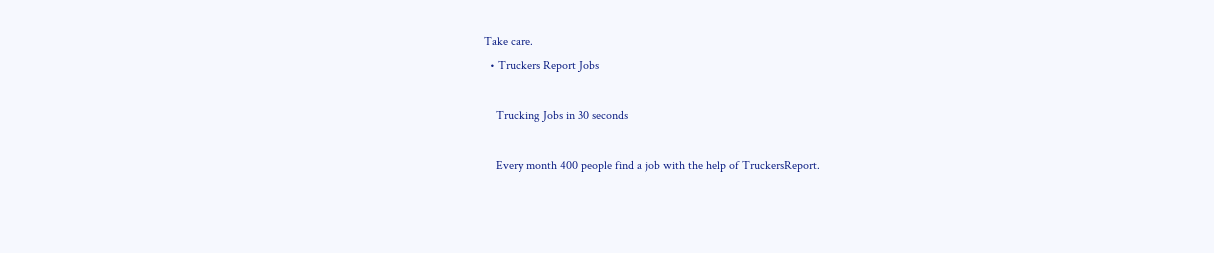Take care.
  • Truckers Report Jobs

    Trucking Jobs in 30 seconds

    Every month 400 people find a job with the help of TruckersReport.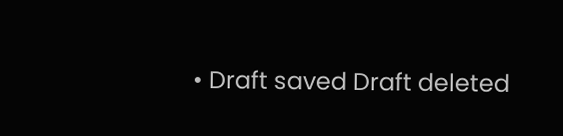• Draft saved Draft deleted